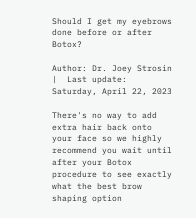Should I get my eyebrows done before or after Botox?

Author: Dr. Joey Strosin  |  Last update: Saturday, April 22, 2023

There's no way to add extra hair back onto your face so we highly recommend you wait until after your Botox procedure to see exactly what the best brow shaping option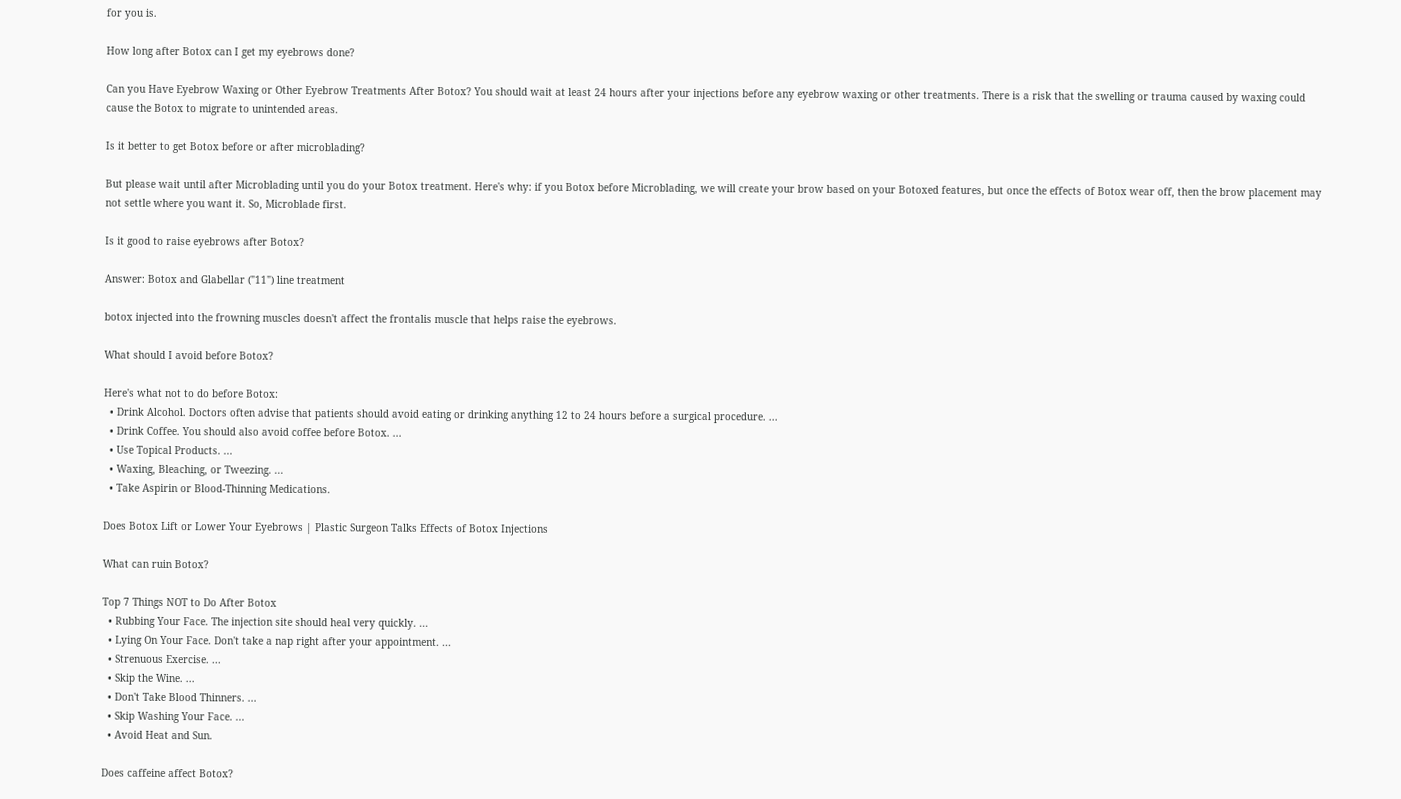for you is.

How long after Botox can I get my eyebrows done?

Can you Have Eyebrow Waxing or Other Eyebrow Treatments After Botox? You should wait at least 24 hours after your injections before any eyebrow waxing or other treatments. There is a risk that the swelling or trauma caused by waxing could cause the Botox to migrate to unintended areas.

Is it better to get Botox before or after microblading?

But please wait until after Microblading until you do your Botox treatment. Here's why: if you Botox before Microblading, we will create your brow based on your Botoxed features, but once the effects of Botox wear off, then the brow placement may not settle where you want it. So, Microblade first.

Is it good to raise eyebrows after Botox?

Answer: Botox and Glabellar ("11") line treatment

botox injected into the frowning muscles doesn't affect the frontalis muscle that helps raise the eyebrows.

What should I avoid before Botox?

Here's what not to do before Botox:
  • Drink Alcohol. Doctors often advise that patients should avoid eating or drinking anything 12 to 24 hours before a surgical procedure. ...
  • Drink Coffee. You should also avoid coffee before Botox. ...
  • Use Topical Products. ...
  • Waxing, Bleaching, or Tweezing. ...
  • Take Aspirin or Blood-Thinning Medications.

Does Botox Lift or Lower Your Eyebrows | Plastic Surgeon Talks Effects of Botox Injections

What can ruin Botox?

Top 7 Things NOT to Do After Botox
  • Rubbing Your Face. The injection site should heal very quickly. ...
  • Lying On Your Face. Don't take a nap right after your appointment. ...
  • Strenuous Exercise. ...
  • Skip the Wine. ...
  • Don't Take Blood Thinners. ...
  • Skip Washing Your Face. ...
  • Avoid Heat and Sun.

Does caffeine affect Botox?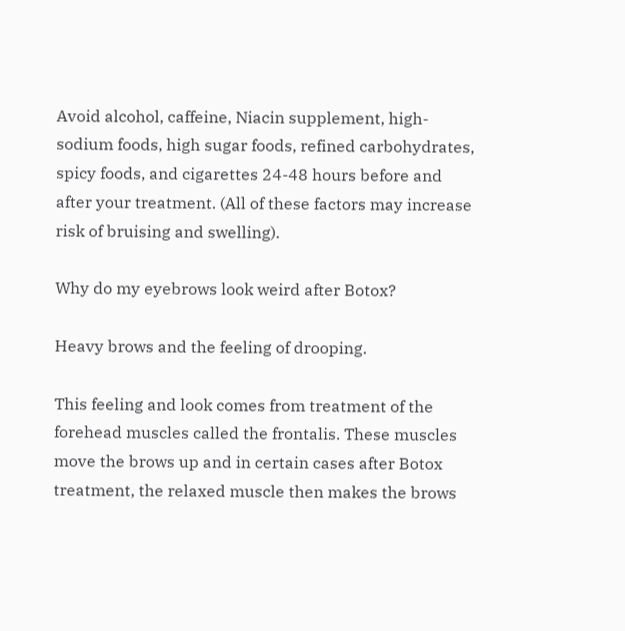Avoid alcohol, caffeine, Niacin supplement, high-sodium foods, high sugar foods, refined carbohydrates, spicy foods, and cigarettes 24-48 hours before and after your treatment. (All of these factors may increase risk of bruising and swelling).

Why do my eyebrows look weird after Botox?

Heavy brows and the feeling of drooping.

This feeling and look comes from treatment of the forehead muscles called the frontalis. These muscles move the brows up and in certain cases after Botox treatment, the relaxed muscle then makes the brows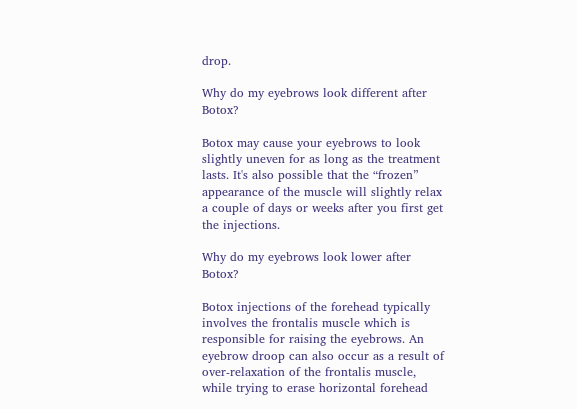drop.

Why do my eyebrows look different after Botox?

Botox may cause your eyebrows to look slightly uneven for as long as the treatment lasts. It's also possible that the “frozen” appearance of the muscle will slightly relax a couple of days or weeks after you first get the injections.

Why do my eyebrows look lower after Botox?

Botox injections of the forehead typically involves the frontalis muscle which is responsible for raising the eyebrows. An eyebrow droop can also occur as a result of over-relaxation of the frontalis muscle, while trying to erase horizontal forehead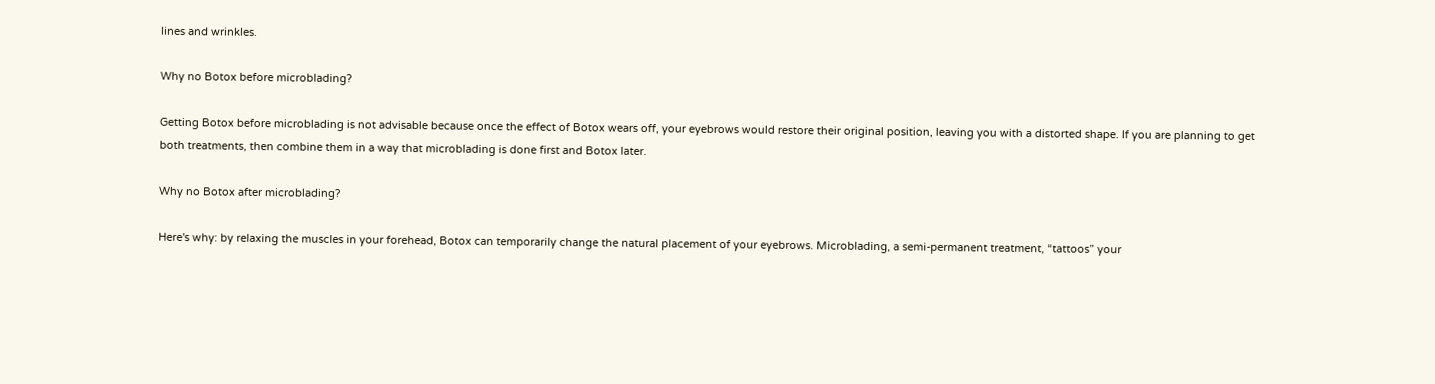lines and wrinkles.

Why no Botox before microblading?

Getting Botox before microblading is not advisable because once the effect of Botox wears off, your eyebrows would restore their original position, leaving you with a distorted shape. If you are planning to get both treatments, then combine them in a way that microblading is done first and Botox later.

Why no Botox after microblading?

Here's why: by relaxing the muscles in your forehead, Botox can temporarily change the natural placement of your eyebrows. Microblading, a semi-permanent treatment, “tattoos” your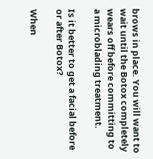brows in place. You will want to wait until the Botox completely wears off before committing to a microblading treatment.

Is it better to get a facial before or after Botox?

When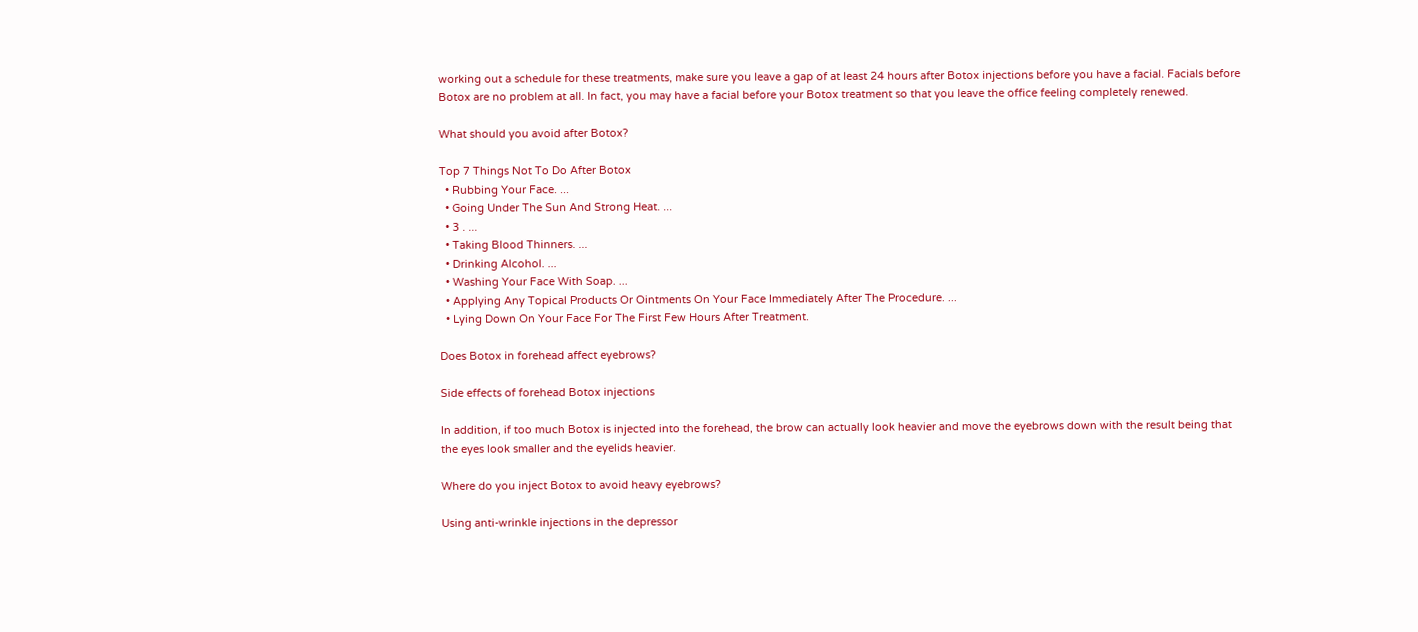working out a schedule for these treatments, make sure you leave a gap of at least 24 hours after Botox injections before you have a facial. Facials before Botox are no problem at all. In fact, you may have a facial before your Botox treatment so that you leave the office feeling completely renewed.

What should you avoid after Botox?

Top 7 Things Not To Do After Botox
  • Rubbing Your Face. ...
  • Going Under The Sun And Strong Heat. ...
  • 3 . ...
  • Taking Blood Thinners. ...
  • Drinking Alcohol. ...
  • Washing Your Face With Soap. ...
  • Applying Any Topical Products Or Ointments On Your Face Immediately After The Procedure. ...
  • Lying Down On Your Face For The First Few Hours After Treatment.

Does Botox in forehead affect eyebrows?

Side effects of forehead Botox injections

In addition, if too much Botox is injected into the forehead, the brow can actually look heavier and move the eyebrows down with the result being that the eyes look smaller and the eyelids heavier.

Where do you inject Botox to avoid heavy eyebrows?

Using anti-wrinkle injections in the depressor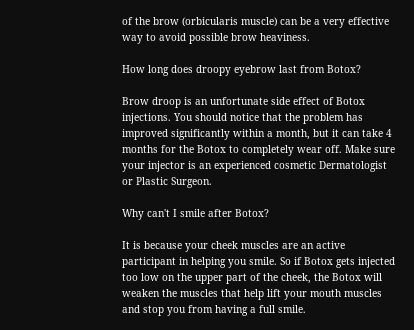of the brow (orbicularis muscle) can be a very effective way to avoid possible brow heaviness.

How long does droopy eyebrow last from Botox?

Brow droop is an unfortunate side effect of Botox injections. You should notice that the problem has improved significantly within a month, but it can take 4 months for the Botox to completely wear off. Make sure your injector is an experienced cosmetic Dermatologist or Plastic Surgeon.

Why can't I smile after Botox?

It is because your cheek muscles are an active participant in helping you smile. So if Botox gets injected too low on the upper part of the cheek, the Botox will weaken the muscles that help lift your mouth muscles and stop you from having a full smile.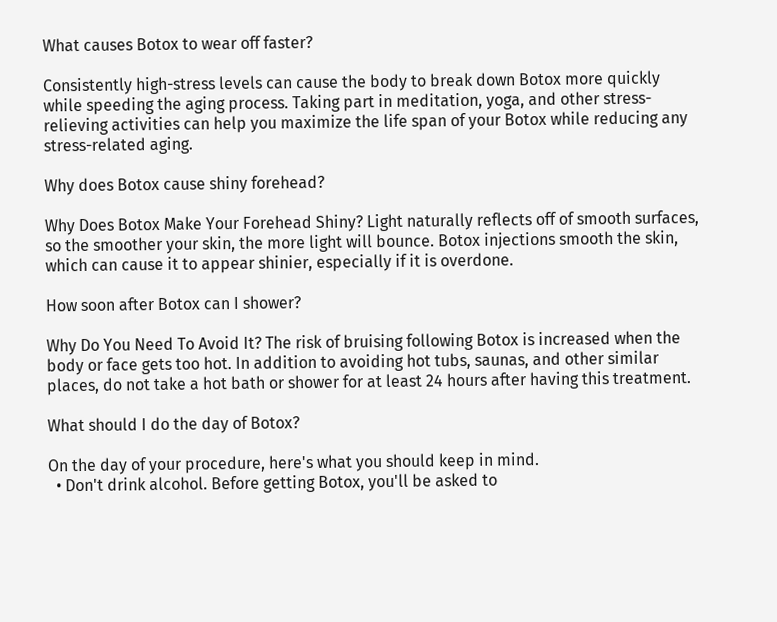What causes Botox to wear off faster?

Consistently high-stress levels can cause the body to break down Botox more quickly while speeding the aging process. Taking part in meditation, yoga, and other stress-relieving activities can help you maximize the life span of your Botox while reducing any stress-related aging.

Why does Botox cause shiny forehead?

Why Does Botox Make Your Forehead Shiny? Light naturally reflects off of smooth surfaces, so the smoother your skin, the more light will bounce. Botox injections smooth the skin, which can cause it to appear shinier, especially if it is overdone.

How soon after Botox can I shower?

Why Do You Need To Avoid It? The risk of bruising following Botox is increased when the body or face gets too hot. In addition to avoiding hot tubs, saunas, and other similar places, do not take a hot bath or shower for at least 24 hours after having this treatment.

What should I do the day of Botox?

On the day of your procedure, here's what you should keep in mind.
  • Don't drink alcohol. Before getting Botox, you'll be asked to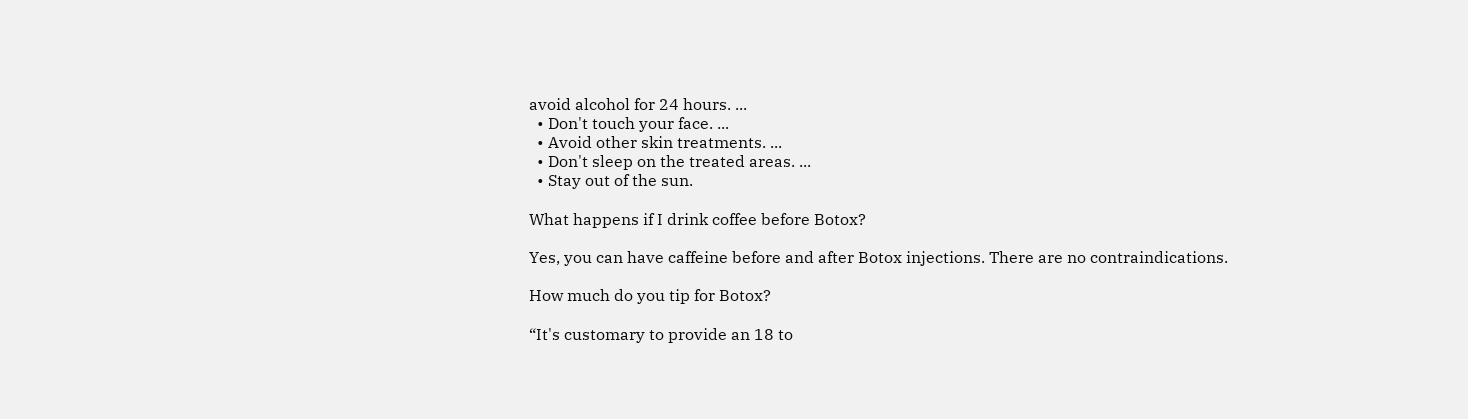avoid alcohol for 24 hours. ...
  • Don't touch your face. ...
  • Avoid other skin treatments. ...
  • Don't sleep on the treated areas. ...
  • Stay out of the sun.

What happens if I drink coffee before Botox?

Yes, you can have caffeine before and after Botox injections. There are no contraindications.

How much do you tip for Botox?

“It's customary to provide an 18 to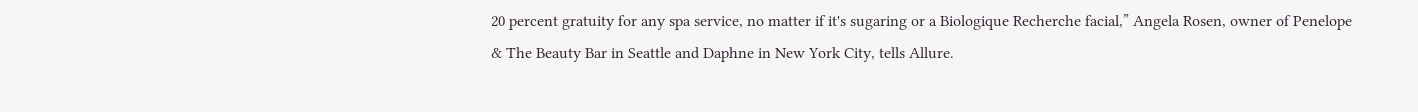20 percent gratuity for any spa service, no matter if it's sugaring or a Biologique Recherche facial,” Angela Rosen, owner of Penelope & The Beauty Bar in Seattle and Daphne in New York City, tells Allure.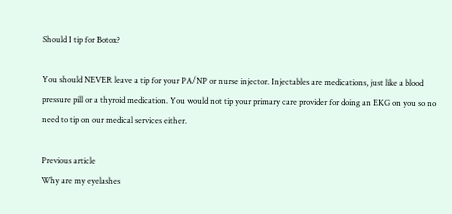Should I tip for Botox?

You should NEVER leave a tip for your PA/NP or nurse injector. Injectables are medications, just like a blood pressure pill or a thyroid medication. You would not tip your primary care provider for doing an EKG on you so no need to tip on our medical services either.

Previous article
Why are my eyelashes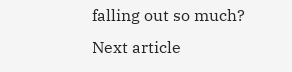falling out so much?
Next article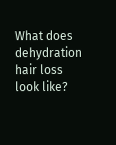What does dehydration hair loss look like?